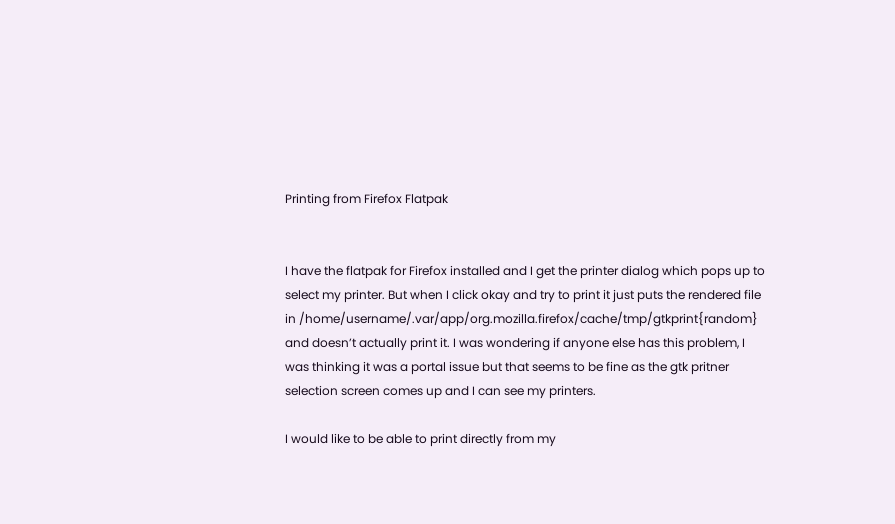Printing from Firefox Flatpak


I have the flatpak for Firefox installed and I get the printer dialog which pops up to select my printer. But when I click okay and try to print it just puts the rendered file in /home/username/.var/app/org.mozilla.firefox/cache/tmp/gtkprint{random} and doesn’t actually print it. I was wondering if anyone else has this problem, I was thinking it was a portal issue but that seems to be fine as the gtk pritner selection screen comes up and I can see my printers.

I would like to be able to print directly from my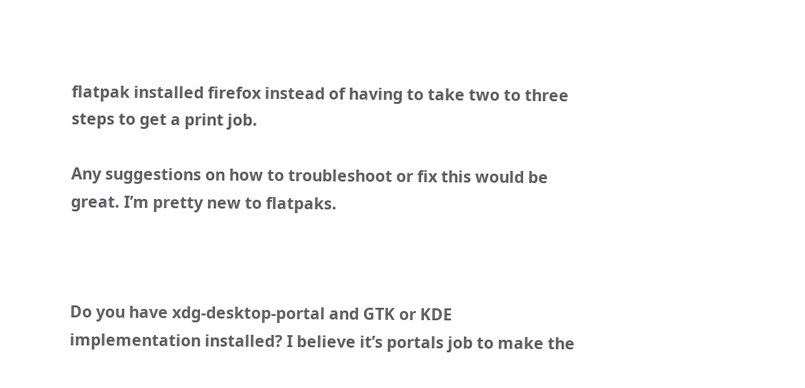flatpak installed firefox instead of having to take two to three steps to get a print job.

Any suggestions on how to troubleshoot or fix this would be great. I’m pretty new to flatpaks.



Do you have xdg-desktop-portal and GTK or KDE implementation installed? I believe it’s portals job to make the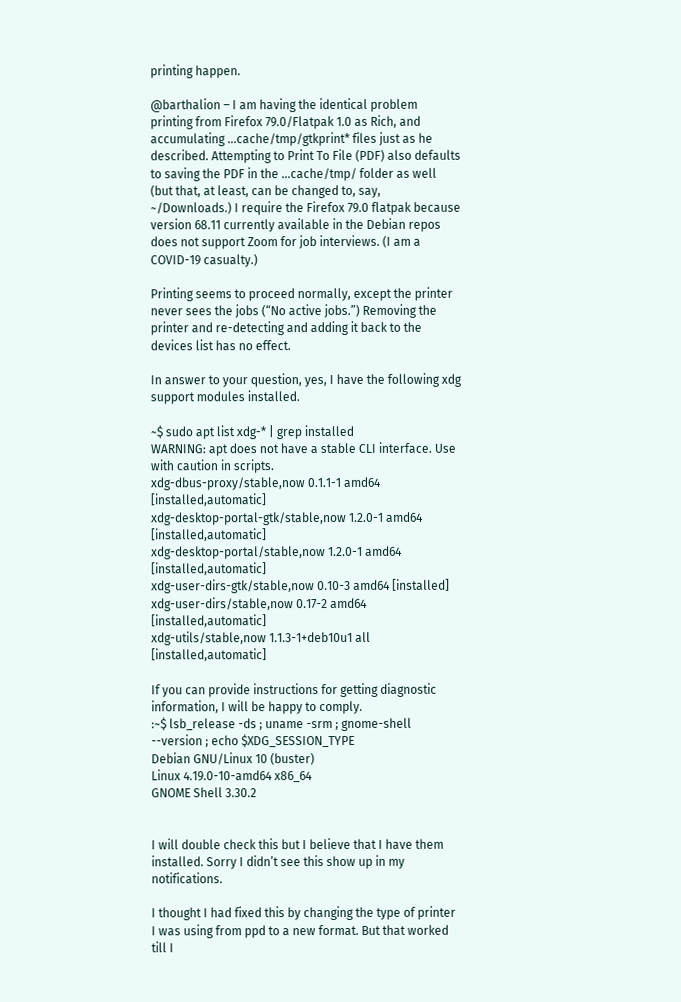printing happen.

@barthalion – I am having the identical problem printing from Firefox 79.0/Flatpak 1.0 as Rich, and accumulating …cache/tmp/gtkprint* files just as he described. Attempting to Print To File (PDF) also defaults to saving the PDF in the …cache/tmp/ folder as well (but that, at least, can be changed to, say, ~/Downloads.) I require the Firefox 79.0 flatpak because version 68.11 currently available in the Debian repos does not support Zoom for job interviews. (I am a COVID-19 casualty.)

Printing seems to proceed normally, except the printer never sees the jobs (“No active jobs.”) Removing the printer and re-detecting and adding it back to the devices list has no effect.

In answer to your question, yes, I have the following xdg support modules installed.

~$ sudo apt list xdg-* | grep installed
WARNING: apt does not have a stable CLI interface. Use with caution in scripts.
xdg-dbus-proxy/stable,now 0.1.1-1 amd64 [installed,automatic]
xdg-desktop-portal-gtk/stable,now 1.2.0-1 amd64 [installed,automatic]
xdg-desktop-portal/stable,now 1.2.0-1 amd64 [installed,automatic]
xdg-user-dirs-gtk/stable,now 0.10-3 amd64 [installed]
xdg-user-dirs/stable,now 0.17-2 amd64 [installed,automatic]
xdg-utils/stable,now 1.1.3-1+deb10u1 all [installed,automatic]

If you can provide instructions for getting diagnostic information, I will be happy to comply.
:~$ lsb_release -ds ; uname -srm ; gnome-shell --version ; echo $XDG_SESSION_TYPE
Debian GNU/Linux 10 (buster)
Linux 4.19.0-10-amd64 x86_64
GNOME Shell 3.30.2


I will double check this but I believe that I have them installed. Sorry I didn’t see this show up in my notifications.

I thought I had fixed this by changing the type of printer I was using from ppd to a new format. But that worked till I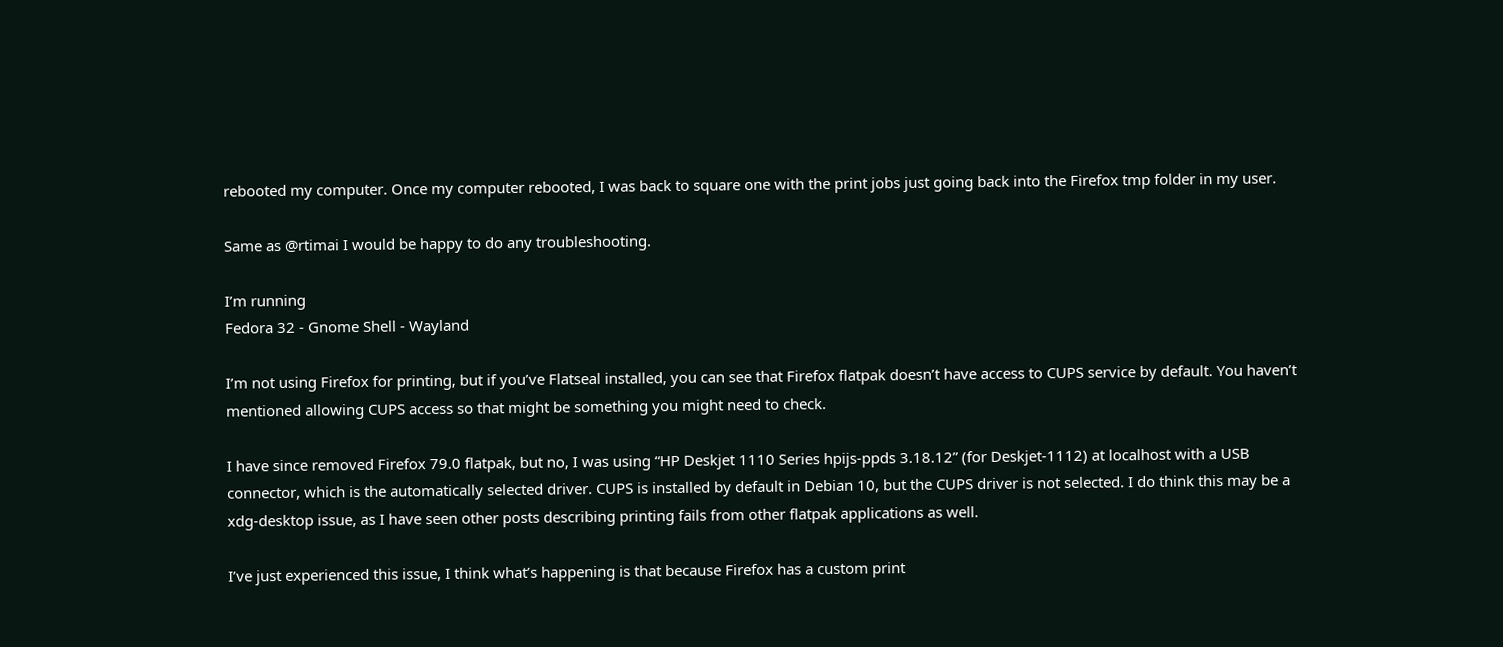rebooted my computer. Once my computer rebooted, I was back to square one with the print jobs just going back into the Firefox tmp folder in my user.

Same as @rtimai I would be happy to do any troubleshooting.

I’m running
Fedora 32 - Gnome Shell - Wayland

I’m not using Firefox for printing, but if you’ve Flatseal installed, you can see that Firefox flatpak doesn’t have access to CUPS service by default. You haven’t mentioned allowing CUPS access so that might be something you might need to check.

I have since removed Firefox 79.0 flatpak, but no, I was using “HP Deskjet 1110 Series hpijs-ppds 3.18.12” (for Deskjet-1112) at localhost with a USB connector, which is the automatically selected driver. CUPS is installed by default in Debian 10, but the CUPS driver is not selected. I do think this may be a xdg-desktop issue, as I have seen other posts describing printing fails from other flatpak applications as well.

I’ve just experienced this issue, I think what’s happening is that because Firefox has a custom print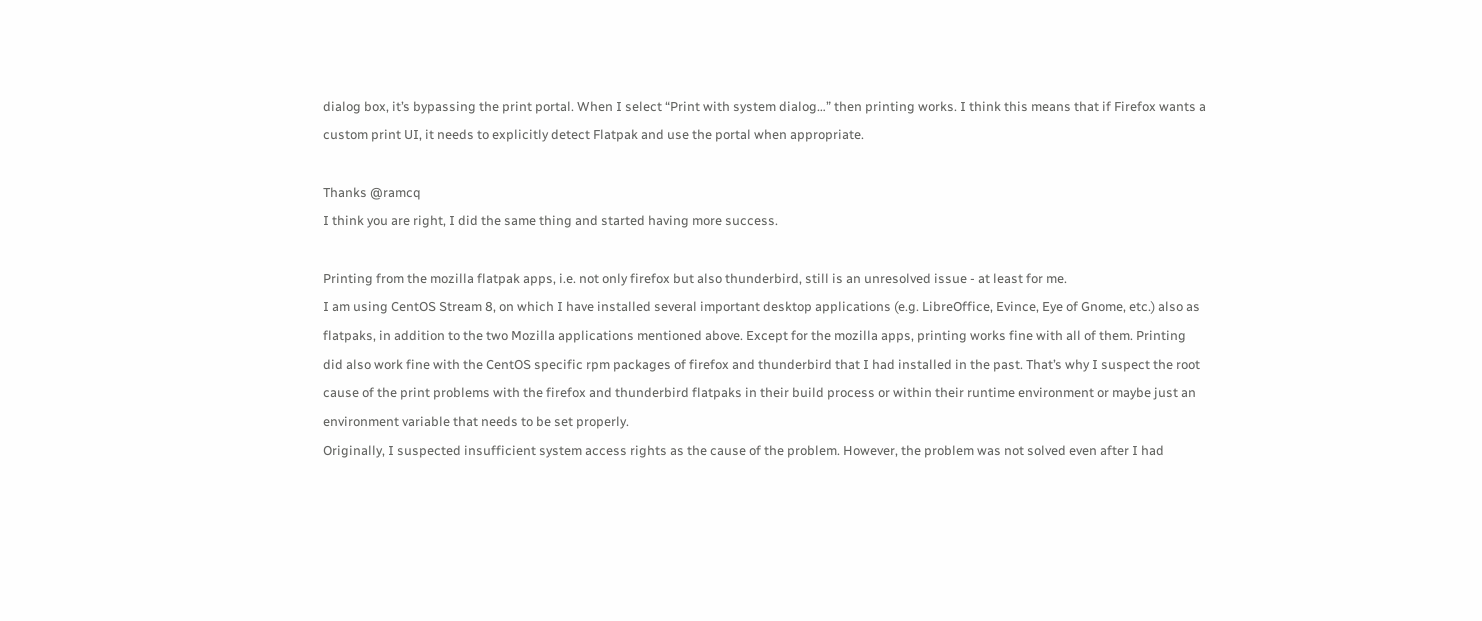dialog box, it’s bypassing the print portal. When I select “Print with system dialog…” then printing works. I think this means that if Firefox wants a custom print UI, it needs to explicitly detect Flatpak and use the portal when appropriate.

Thanks @ramcq
I think you are right, I did the same thing and started having more success.

Printing from the mozilla flatpak apps, i.e. not only firefox but also thunderbird, still is an unresolved issue - at least for me.
I am using CentOS Stream 8, on which I have installed several important desktop applications (e.g. LibreOffice, Evince, Eye of Gnome, etc.) also as flatpaks, in addition to the two Mozilla applications mentioned above. Except for the mozilla apps, printing works fine with all of them. Printing did also work fine with the CentOS specific rpm packages of firefox and thunderbird that I had installed in the past. That’s why I suspect the root cause of the print problems with the firefox and thunderbird flatpaks in their build process or within their runtime environment or maybe just an environment variable that needs to be set properly.
Originally, I suspected insufficient system access rights as the cause of the problem. However, the problem was not solved even after I had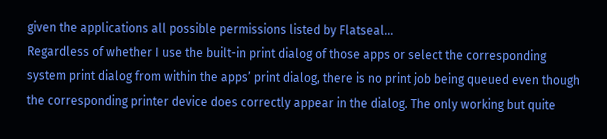given the applications all possible permissions listed by Flatseal…
Regardless of whether I use the built-in print dialog of those apps or select the corresponding system print dialog from within the apps’ print dialog, there is no print job being queued even though the corresponding printer device does correctly appear in the dialog. The only working but quite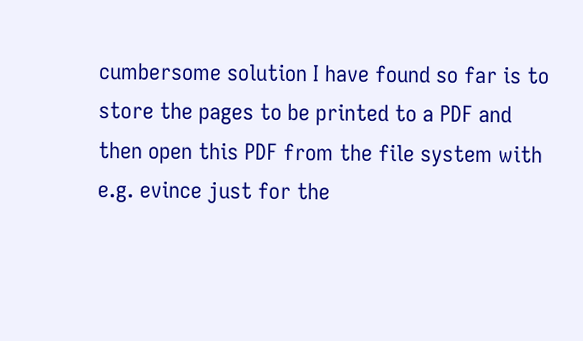cumbersome solution I have found so far is to store the pages to be printed to a PDF and then open this PDF from the file system with e.g. evince just for the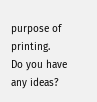purpose of printing.
Do you have any ideas?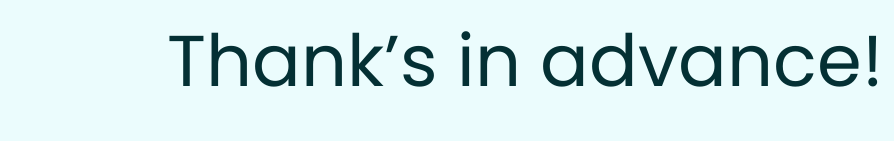Thank’s in advance!